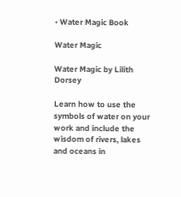• Water Magic Book

Water Magic

Water Magic by Lilith Dorsey

Learn how to use the symbols of water on your work and include the wisdom of rivers, lakes and oceans in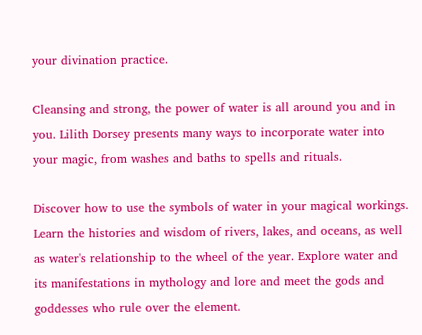your divination practice.

Cleansing and strong, the power of water is all around you and in you. Lilith Dorsey presents many ways to incorporate water into your magic, from washes and baths to spells and rituals.

Discover how to use the symbols of water in your magical workings. Learn the histories and wisdom of rivers, lakes, and oceans, as well as water's relationship to the wheel of the year. Explore water and its manifestations in mythology and lore and meet the gods and goddesses who rule over the element.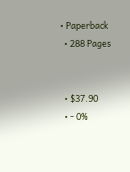• Paperback
  • 288 Pages


  • $37.90
  • - 0%